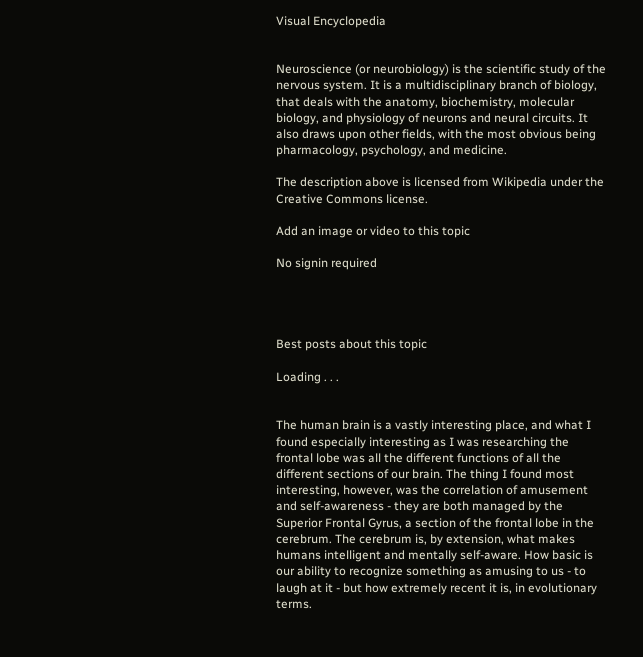Visual Encyclopedia


Neuroscience (or neurobiology) is the scientific study of the nervous system. It is a multidisciplinary branch of biology, that deals with the anatomy, biochemistry, molecular biology, and physiology of neurons and neural circuits. It also draws upon other fields, with the most obvious being pharmacology, psychology, and medicine.

The description above is licensed from Wikipedia under the Creative Commons license.

Add an image or video to this topic

No signin required




Best posts about this topic

Loading . . .


The human brain is a vastly interesting place, and what I found especially interesting as I was researching the frontal lobe was all the different functions of all the different sections of our brain. The thing I found most interesting, however, was the correlation of amusement and self-awareness - they are both managed by the Superior Frontal Gyrus, a section of the frontal lobe in the cerebrum. The cerebrum is, by extension, what makes humans intelligent and mentally self-aware. How basic is our ability to recognize something as amusing to us - to laugh at it - but how extremely recent it is, in evolutionary terms.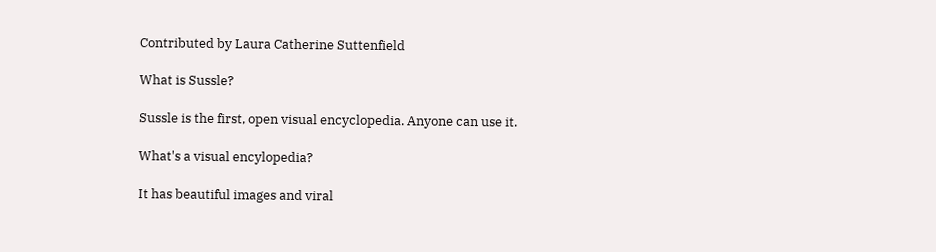Contributed by Laura Catherine Suttenfield

What is Sussle?

Sussle is the first, open visual encyclopedia. Anyone can use it.

What's a visual encylopedia?

It has beautiful images and viral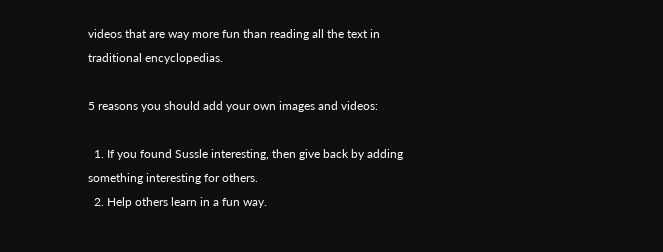videos that are way more fun than reading all the text in traditional encyclopedias.

5 reasons you should add your own images and videos:

  1. If you found Sussle interesting, then give back by adding something interesting for others.
  2. Help others learn in a fun way.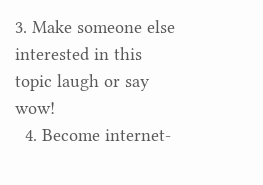3. Make someone else interested in this topic laugh or say wow!
  4. Become internet-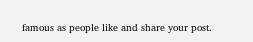famous as people like and share your post.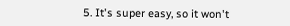5. It's super easy, so it won't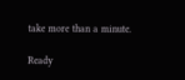take more than a minute.

Ready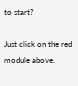to start?

Just click on the red module above.